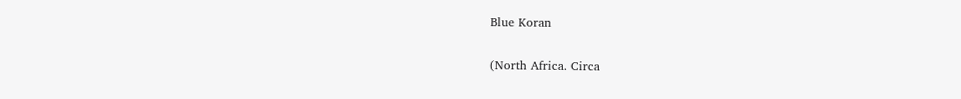Blue Koran

(North Africa. Circa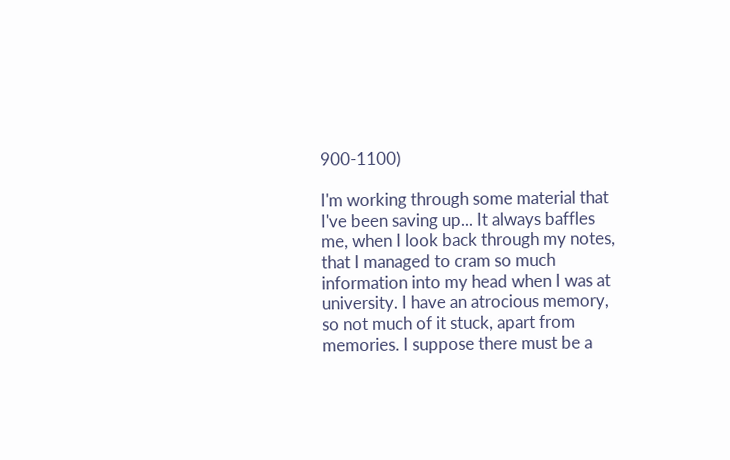900-1100)

I'm working through some material that I've been saving up... It always baffles me, when I look back through my notes, that I managed to cram so much information into my head when I was at university. I have an atrocious memory, so not much of it stuck, apart from memories. I suppose there must be a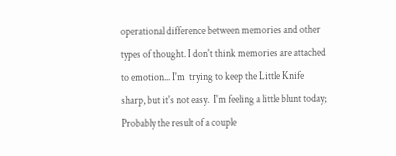operational difference between memories and other types of thought. I don't think memories are attached to emotion... I'm  trying to keep the Little Knife sharp, but it's not easy.  I'm feeling a little blunt today; Probably the result of a couple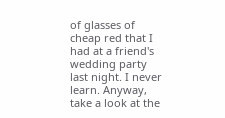of glasses of cheap red that I had at a friend's wedding party last night. I never learn. Anyway, take a look at the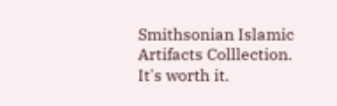Smithsonian Islamic Artifacts Colllection. It's worth it.